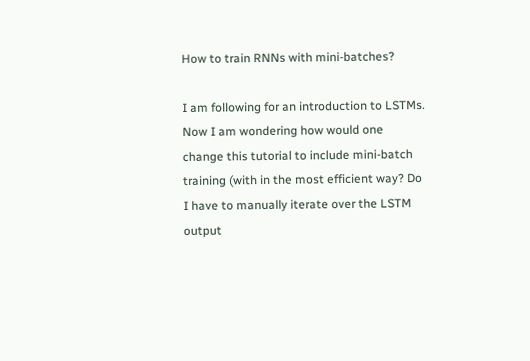How to train RNNs with mini-batches?

I am following for an introduction to LSTMs.
Now I am wondering how would one change this tutorial to include mini-batch training (with in the most efficient way? Do I have to manually iterate over the LSTM output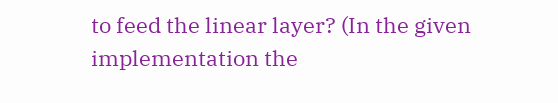to feed the linear layer? (In the given implementation the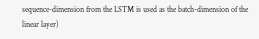sequence-dimension from the LSTM is used as the batch-dimension of the linear layer)